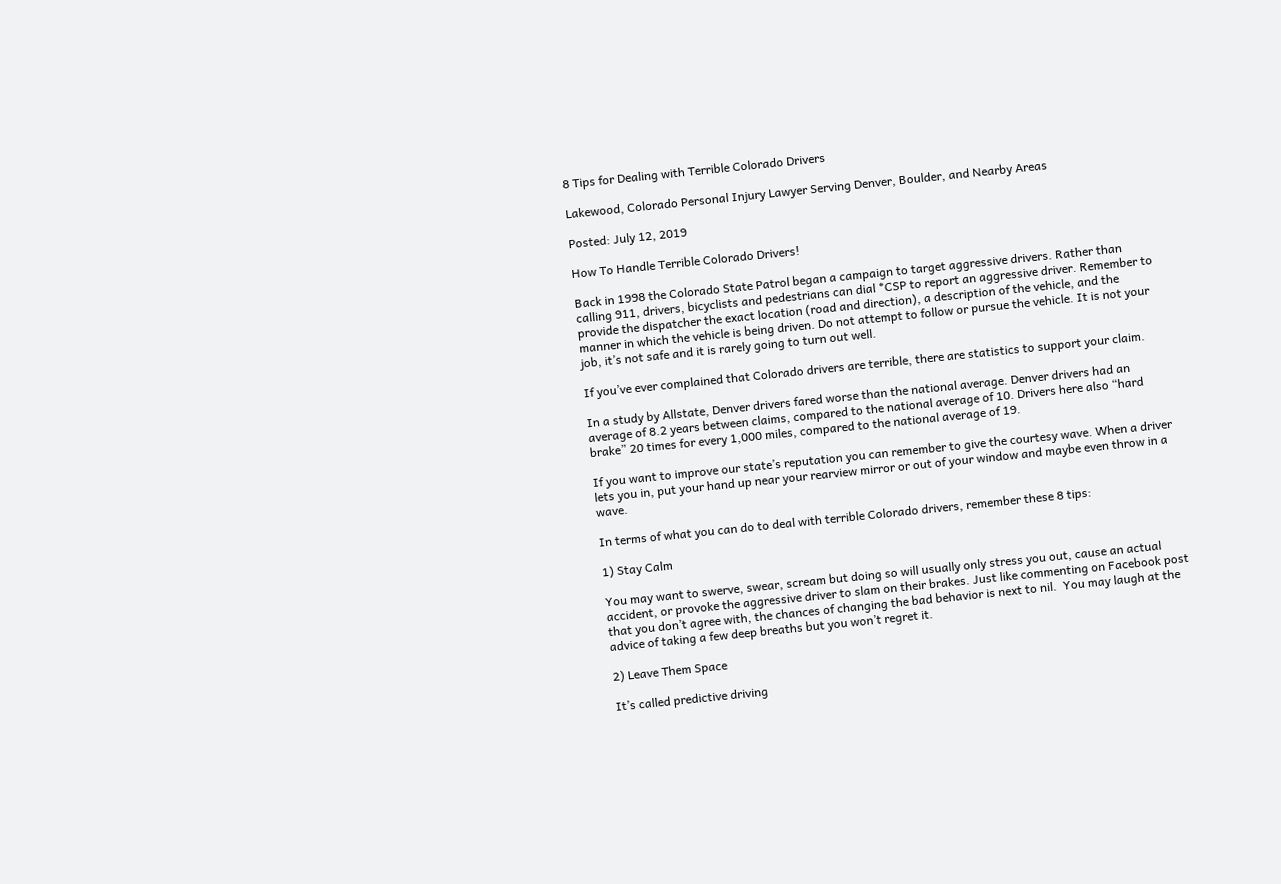8 Tips for Dealing with Terrible Colorado Drivers

Lakewood, Colorado Personal Injury Lawyer Serving Denver, Boulder, and Nearby Areas

Posted: July 12, 2019

How To Handle Terrible Colorado Drivers!

Back in 1998 the Colorado State Patrol began a campaign to target aggressive drivers. Rather than calling 911, drivers, bicyclists and pedestrians can dial *CSP to report an aggressive driver. Remember to provide the dispatcher the exact location (road and direction), a description of the vehicle, and the manner in which the vehicle is being driven. Do not attempt to follow or pursue the vehicle. It is not your job, it’s not safe and it is rarely going to turn out well.

If you’ve ever complained that Colorado drivers are terrible, there are statistics to support your claim.

In a study by Allstate, Denver drivers fared worse than the national average. Denver drivers had an average of 8.2 years between claims, compared to the national average of 10. Drivers here also “hard brake” 20 times for every 1,000 miles, compared to the national average of 19.

If you want to improve our state’s reputation you can remember to give the courtesy wave. When a driver lets you in, put your hand up near your rearview mirror or out of your window and maybe even throw in a wave.

In terms of what you can do to deal with terrible Colorado drivers, remember these 8 tips:

1) Stay Calm

You may want to swerve, swear, scream but doing so will usually only stress you out, cause an actual accident, or provoke the aggressive driver to slam on their brakes. Just like commenting on Facebook post that you don’t agree with, the chances of changing the bad behavior is next to nil.  You may laugh at the advice of taking a few deep breaths but you won’t regret it.

2) Leave Them Space

It’s called predictive driving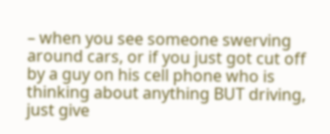– when you see someone swerving around cars, or if you just got cut off by a guy on his cell phone who is thinking about anything BUT driving, just give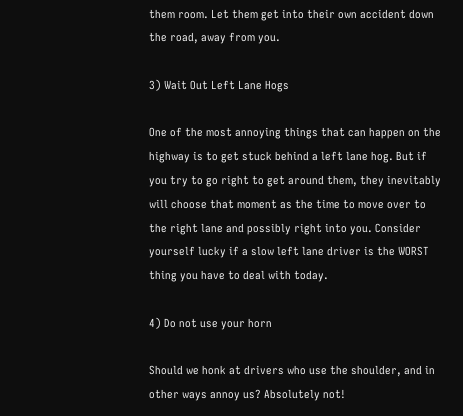them room. Let them get into their own accident down the road, away from you.

3) Wait Out Left Lane Hogs

One of the most annoying things that can happen on the highway is to get stuck behind a left lane hog. But if you try to go right to get around them, they inevitably will choose that moment as the time to move over to the right lane and possibly right into you. Consider yourself lucky if a slow left lane driver is the WORST thing you have to deal with today.

4) Do not use your horn

Should we honk at drivers who use the shoulder, and in other ways annoy us? Absolutely not!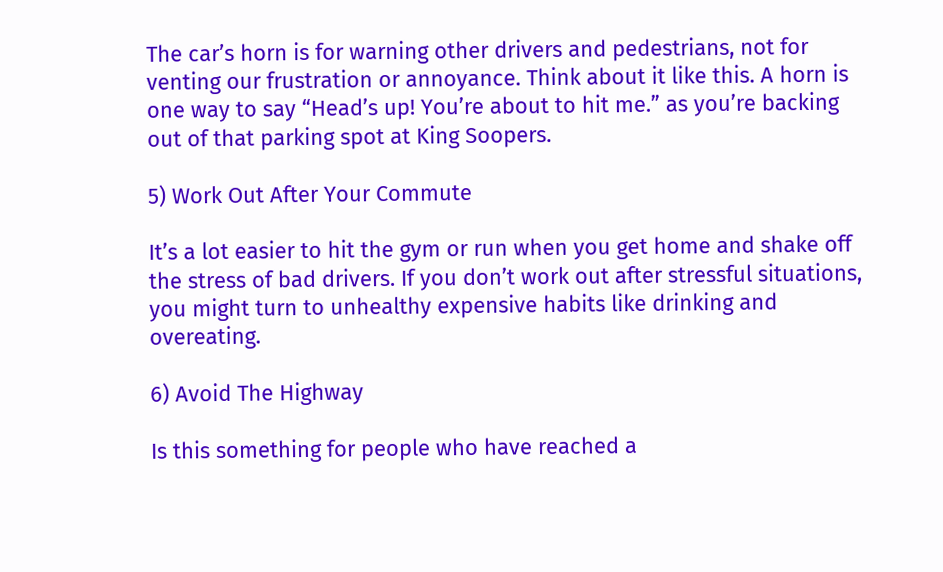The car’s horn is for warning other drivers and pedestrians, not for venting our frustration or annoyance. Think about it like this. A horn is one way to say “Head’s up! You’re about to hit me.” as you’re backing out of that parking spot at King Soopers.

5) Work Out After Your Commute

It’s a lot easier to hit the gym or run when you get home and shake off the stress of bad drivers. If you don’t work out after stressful situations, you might turn to unhealthy expensive habits like drinking and overeating.

6) Avoid The Highway

Is this something for people who have reached a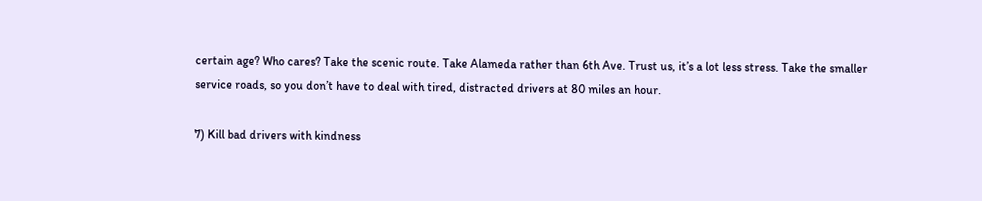certain age? Who cares? Take the scenic route. Take Alameda rather than 6th Ave. Trust us, it’s a lot less stress. Take the smaller service roads, so you don’t have to deal with tired, distracted drivers at 80 miles an hour.

7) Kill bad drivers with kindness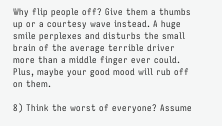Why flip people off? Give them a thumbs up or a courtesy wave instead. A huge smile perplexes and disturbs the small brain of the average terrible driver more than a middle finger ever could. Plus, maybe your good mood will rub off on them.

8) Think the worst of everyone? Assume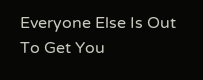Everyone Else Is Out To Get You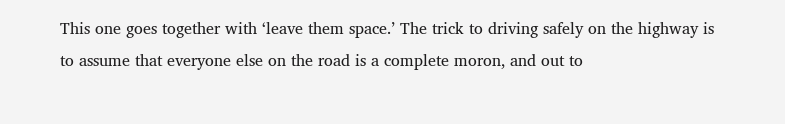This one goes together with ‘leave them space.’ The trick to driving safely on the highway is to assume that everyone else on the road is a complete moron, and out to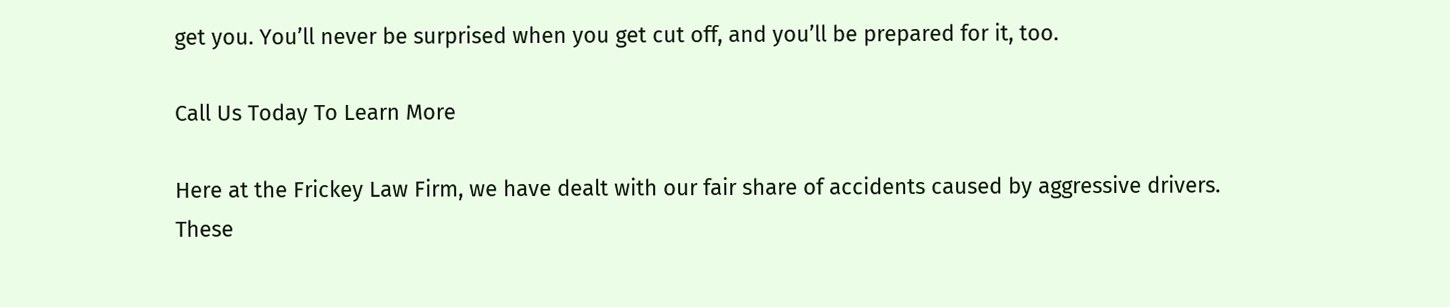get you. You’ll never be surprised when you get cut off, and you’ll be prepared for it, too.

Call Us Today To Learn More

Here at the Frickey Law Firm, we have dealt with our fair share of accidents caused by aggressive drivers. These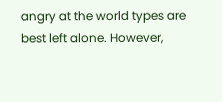angry at the world types are best left alone. However,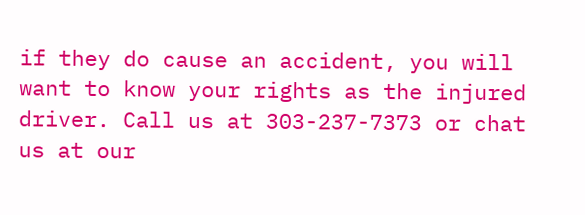if they do cause an accident, you will want to know your rights as the injured driver. Call us at 303-237-7373 or chat us at our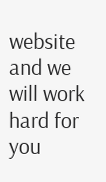website and we will work hard for you